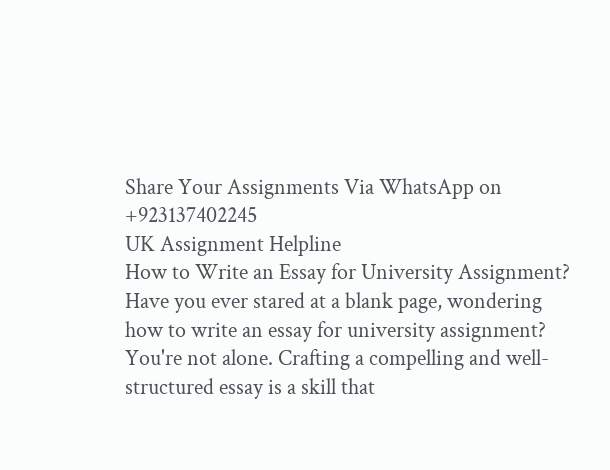Share Your Assignments Via WhatsApp on +923137402245
UK Assignment Helpline
How to Write an Essay for University Assignment?
Have you ever stared at a blank page, wondering how to write an essay for university assignment? You're not alone. Crafting a compelling and well-structured essay is a skill that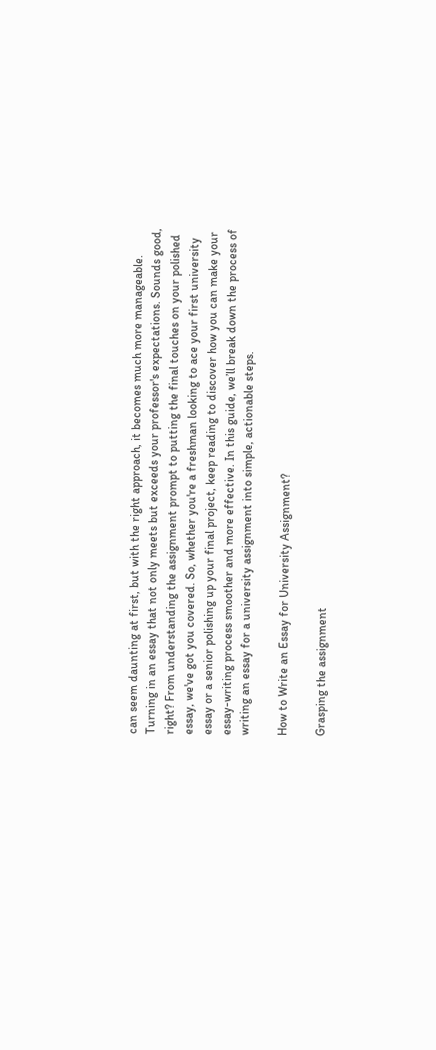can seem daunting at first, but with the right approach, it becomes much more manageable. Turning in an essay that not only meets but exceeds your professor's expectations. Sounds good, right? From understanding the assignment prompt to putting the final touches on your polished essay, we've got you covered. So, whether you're a freshman looking to ace your first university essay or a senior polishing up your final project, keep reading to discover how you can make your essay-writing process smoother and more effective. In this guide, we’ll break down the process of writing an essay for a university assignment into simple, actionable steps.

How to Write an Essay for University Assignment?

Grasping the assignment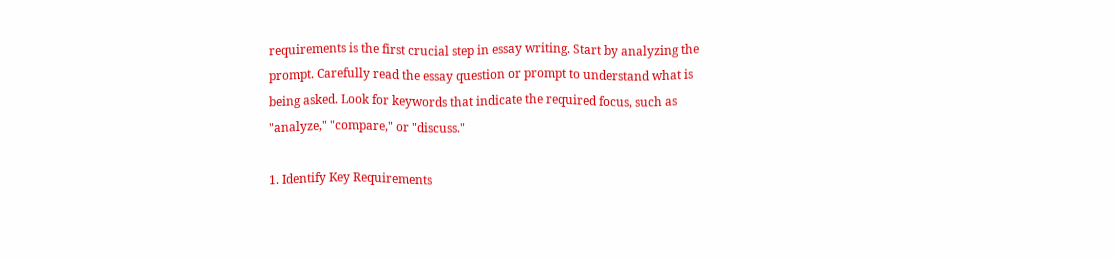requirements is the first crucial step in essay writing. Start by analyzing the prompt. Carefully read the essay question or prompt to understand what is being asked. Look for keywords that indicate the required focus, such as "analyze," "compare," or "discuss."

1. Identify Key Requirements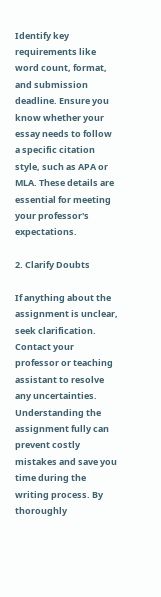Identify key requirements like word count, format, and submission deadline. Ensure you know whether your essay needs to follow a specific citation style, such as APA or MLA. These details are essential for meeting your professor's expectations.

2. Clarify Doubts

If anything about the assignment is unclear, seek clarification. Contact your professor or teaching assistant to resolve any uncertainties. Understanding the assignment fully can prevent costly mistakes and save you time during the writing process. By thoroughly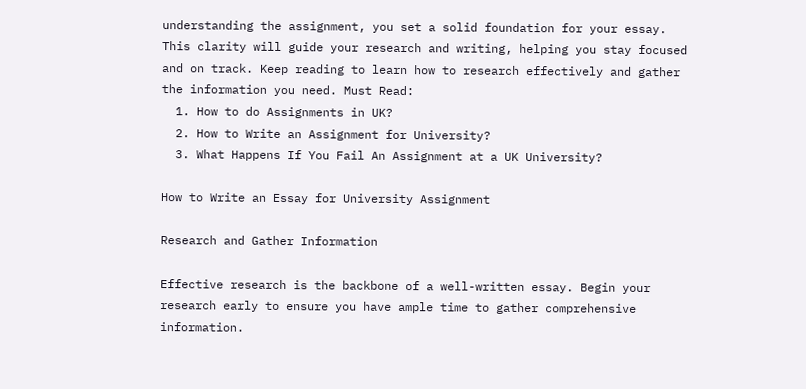understanding the assignment, you set a solid foundation for your essay. This clarity will guide your research and writing, helping you stay focused and on track. Keep reading to learn how to research effectively and gather the information you need. Must Read:
  1. How to do Assignments in UK?
  2. How to Write an Assignment for University?
  3. What Happens If You Fail An Assignment at a UK University?

How to Write an Essay for University Assignment

Research and Gather Information

Effective research is the backbone of a well-written essay. Begin your research early to ensure you have ample time to gather comprehensive information.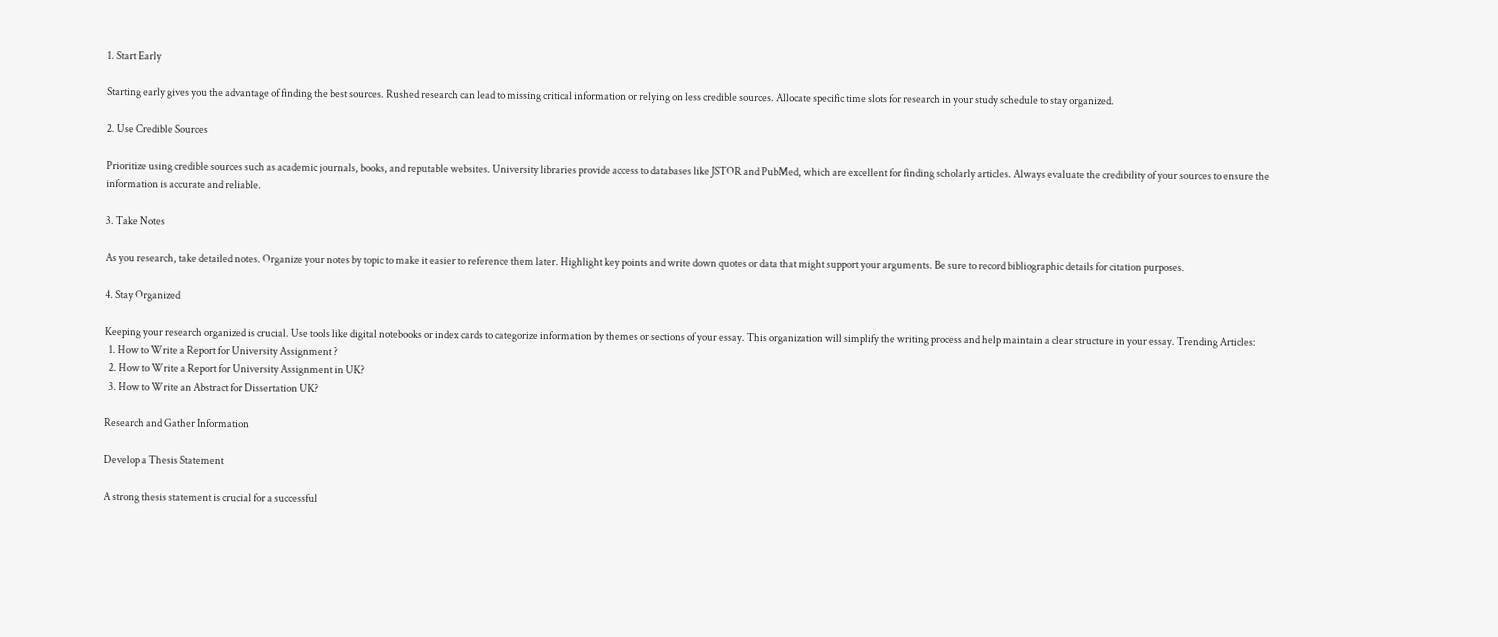1. Start Early

Starting early gives you the advantage of finding the best sources. Rushed research can lead to missing critical information or relying on less credible sources. Allocate specific time slots for research in your study schedule to stay organized.

2. Use Credible Sources

Prioritize using credible sources such as academic journals, books, and reputable websites. University libraries provide access to databases like JSTOR and PubMed, which are excellent for finding scholarly articles. Always evaluate the credibility of your sources to ensure the information is accurate and reliable.

3. Take Notes

As you research, take detailed notes. Organize your notes by topic to make it easier to reference them later. Highlight key points and write down quotes or data that might support your arguments. Be sure to record bibliographic details for citation purposes.

4. Stay Organized

Keeping your research organized is crucial. Use tools like digital notebooks or index cards to categorize information by themes or sections of your essay. This organization will simplify the writing process and help maintain a clear structure in your essay. Trending Articles:
  1. How to Write a Report for University Assignment ?
  2. How to Write a Report for University Assignment in UK?
  3. How to Write an Abstract for Dissertation UK?

Research and Gather Information

Develop a Thesis Statement

A strong thesis statement is crucial for a successful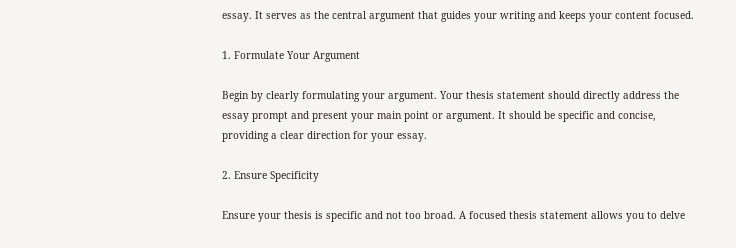essay. It serves as the central argument that guides your writing and keeps your content focused.

1. Formulate Your Argument

Begin by clearly formulating your argument. Your thesis statement should directly address the essay prompt and present your main point or argument. It should be specific and concise, providing a clear direction for your essay.

2. Ensure Specificity

Ensure your thesis is specific and not too broad. A focused thesis statement allows you to delve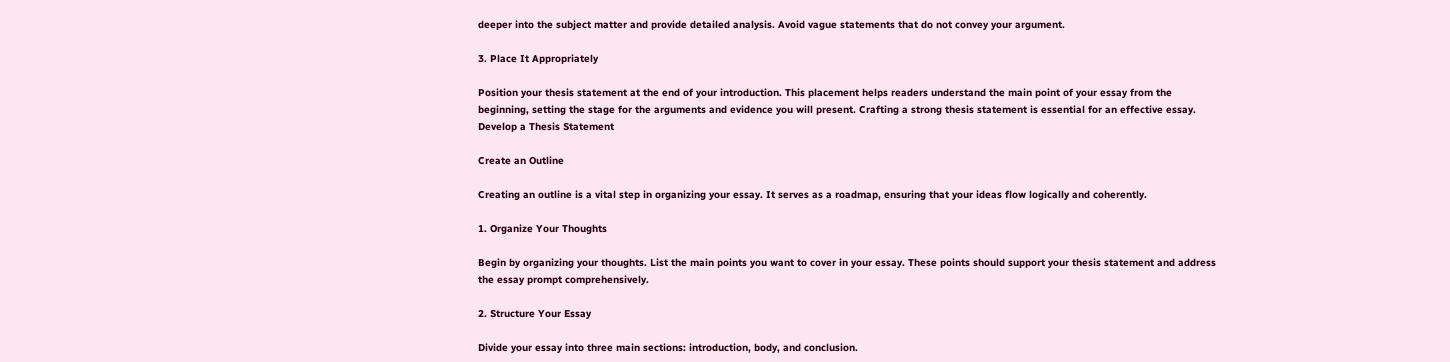deeper into the subject matter and provide detailed analysis. Avoid vague statements that do not convey your argument.

3. Place It Appropriately

Position your thesis statement at the end of your introduction. This placement helps readers understand the main point of your essay from the beginning, setting the stage for the arguments and evidence you will present. Crafting a strong thesis statement is essential for an effective essay. Develop a Thesis Statement

Create an Outline

Creating an outline is a vital step in organizing your essay. It serves as a roadmap, ensuring that your ideas flow logically and coherently.

1. Organize Your Thoughts

Begin by organizing your thoughts. List the main points you want to cover in your essay. These points should support your thesis statement and address the essay prompt comprehensively.

2. Structure Your Essay

Divide your essay into three main sections: introduction, body, and conclusion.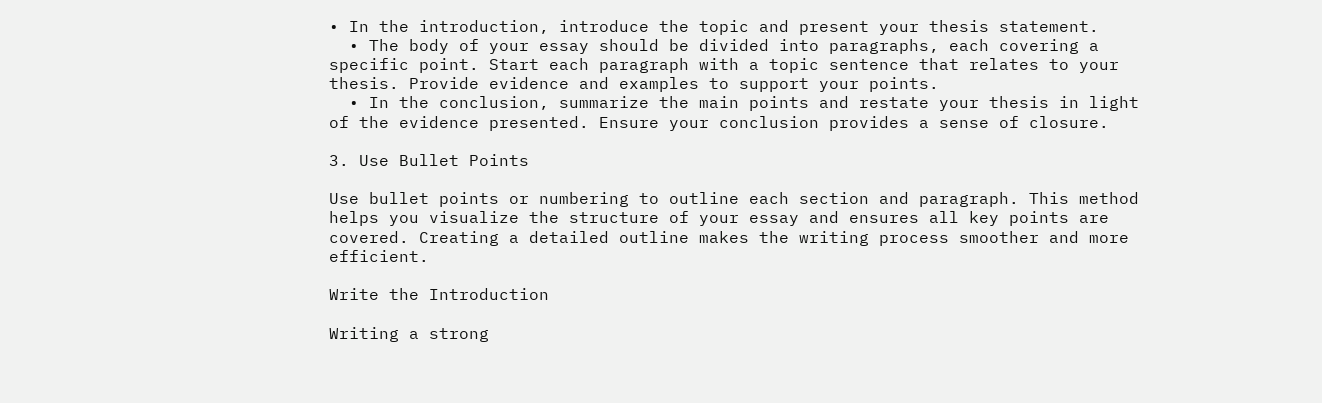• In the introduction, introduce the topic and present your thesis statement.
  • The body of your essay should be divided into paragraphs, each covering a specific point. Start each paragraph with a topic sentence that relates to your thesis. Provide evidence and examples to support your points.
  • In the conclusion, summarize the main points and restate your thesis in light of the evidence presented. Ensure your conclusion provides a sense of closure.

3. Use Bullet Points

Use bullet points or numbering to outline each section and paragraph. This method helps you visualize the structure of your essay and ensures all key points are covered. Creating a detailed outline makes the writing process smoother and more efficient.

Write the Introduction

Writing a strong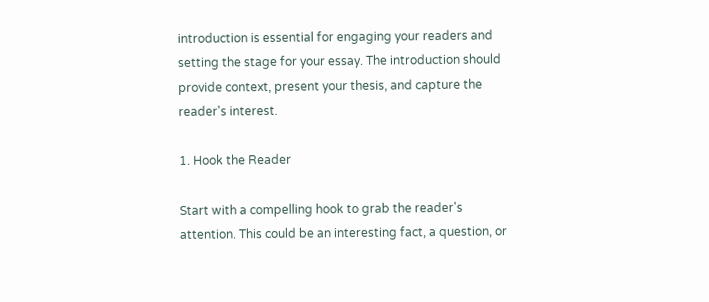introduction is essential for engaging your readers and setting the stage for your essay. The introduction should provide context, present your thesis, and capture the reader's interest.

1. Hook the Reader

Start with a compelling hook to grab the reader's attention. This could be an interesting fact, a question, or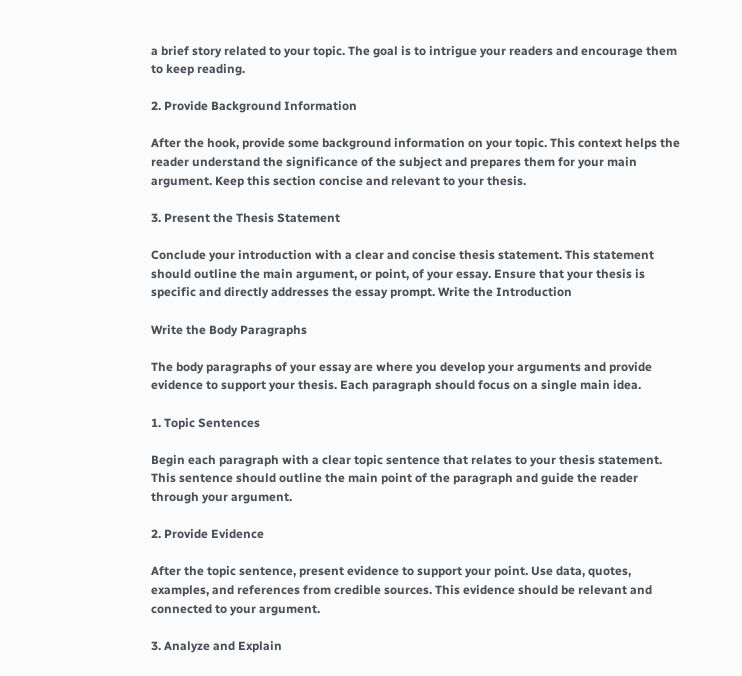a brief story related to your topic. The goal is to intrigue your readers and encourage them to keep reading.

2. Provide Background Information

After the hook, provide some background information on your topic. This context helps the reader understand the significance of the subject and prepares them for your main argument. Keep this section concise and relevant to your thesis.

3. Present the Thesis Statement

Conclude your introduction with a clear and concise thesis statement. This statement should outline the main argument, or point, of your essay. Ensure that your thesis is specific and directly addresses the essay prompt. Write the Introduction

Write the Body Paragraphs

The body paragraphs of your essay are where you develop your arguments and provide evidence to support your thesis. Each paragraph should focus on a single main idea.

1. Topic Sentences

Begin each paragraph with a clear topic sentence that relates to your thesis statement. This sentence should outline the main point of the paragraph and guide the reader through your argument.

2. Provide Evidence

After the topic sentence, present evidence to support your point. Use data, quotes, examples, and references from credible sources. This evidence should be relevant and connected to your argument.

3. Analyze and Explain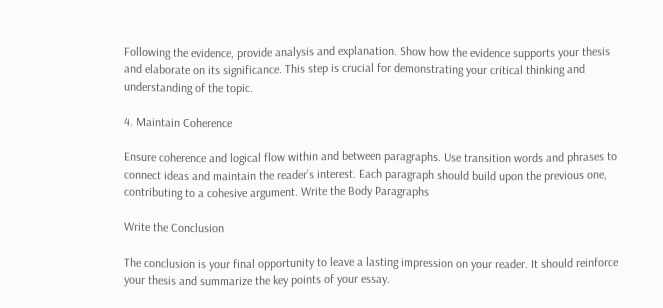Following the evidence, provide analysis and explanation. Show how the evidence supports your thesis and elaborate on its significance. This step is crucial for demonstrating your critical thinking and understanding of the topic.

4. Maintain Coherence

Ensure coherence and logical flow within and between paragraphs. Use transition words and phrases to connect ideas and maintain the reader’s interest. Each paragraph should build upon the previous one, contributing to a cohesive argument. Write the Body Paragraphs

Write the Conclusion

The conclusion is your final opportunity to leave a lasting impression on your reader. It should reinforce your thesis and summarize the key points of your essay.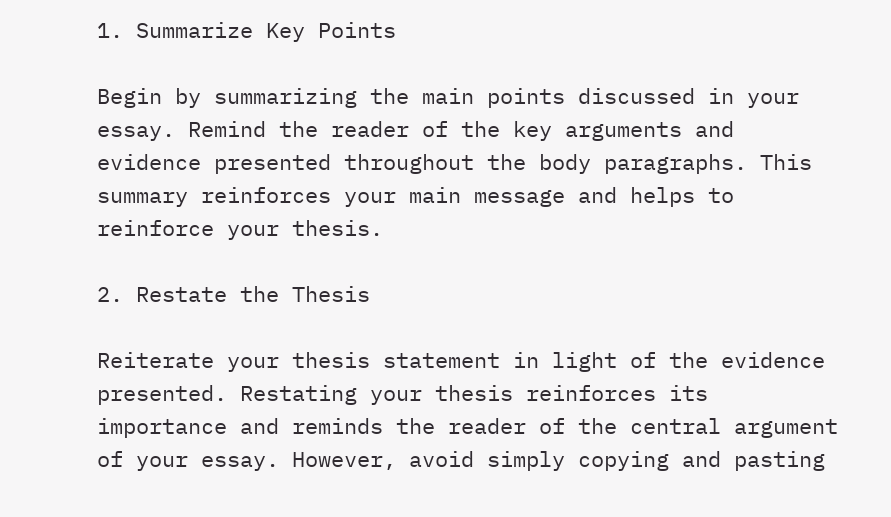1. Summarize Key Points

Begin by summarizing the main points discussed in your essay. Remind the reader of the key arguments and evidence presented throughout the body paragraphs. This summary reinforces your main message and helps to reinforce your thesis.

2. Restate the Thesis

Reiterate your thesis statement in light of the evidence presented. Restating your thesis reinforces its importance and reminds the reader of the central argument of your essay. However, avoid simply copying and pasting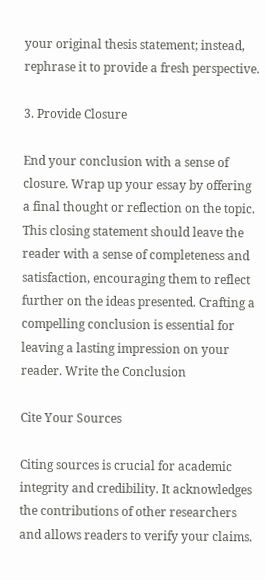your original thesis statement; instead, rephrase it to provide a fresh perspective.

3. Provide Closure

End your conclusion with a sense of closure. Wrap up your essay by offering a final thought or reflection on the topic. This closing statement should leave the reader with a sense of completeness and satisfaction, encouraging them to reflect further on the ideas presented. Crafting a compelling conclusion is essential for leaving a lasting impression on your reader. Write the Conclusion

Cite Your Sources

Citing sources is crucial for academic integrity and credibility. It acknowledges the contributions of other researchers and allows readers to verify your claims.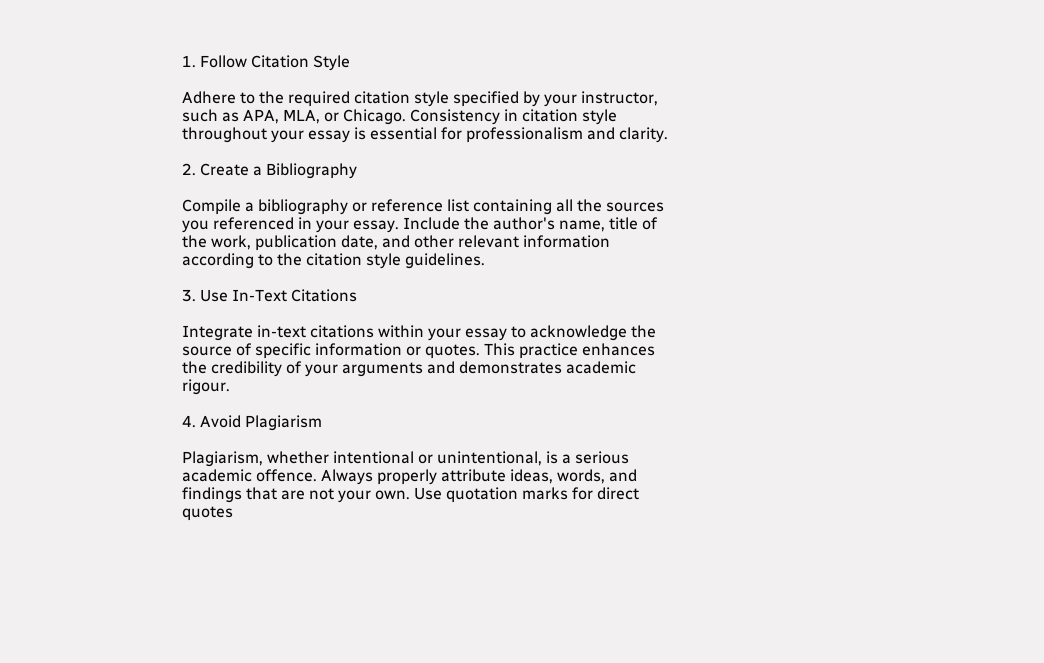1. Follow Citation Style

Adhere to the required citation style specified by your instructor, such as APA, MLA, or Chicago. Consistency in citation style throughout your essay is essential for professionalism and clarity.

2. Create a Bibliography

Compile a bibliography or reference list containing all the sources you referenced in your essay. Include the author's name, title of the work, publication date, and other relevant information according to the citation style guidelines.

3. Use In-Text Citations

Integrate in-text citations within your essay to acknowledge the source of specific information or quotes. This practice enhances the credibility of your arguments and demonstrates academic rigour.

4. Avoid Plagiarism

Plagiarism, whether intentional or unintentional, is a serious academic offence. Always properly attribute ideas, words, and findings that are not your own. Use quotation marks for direct quotes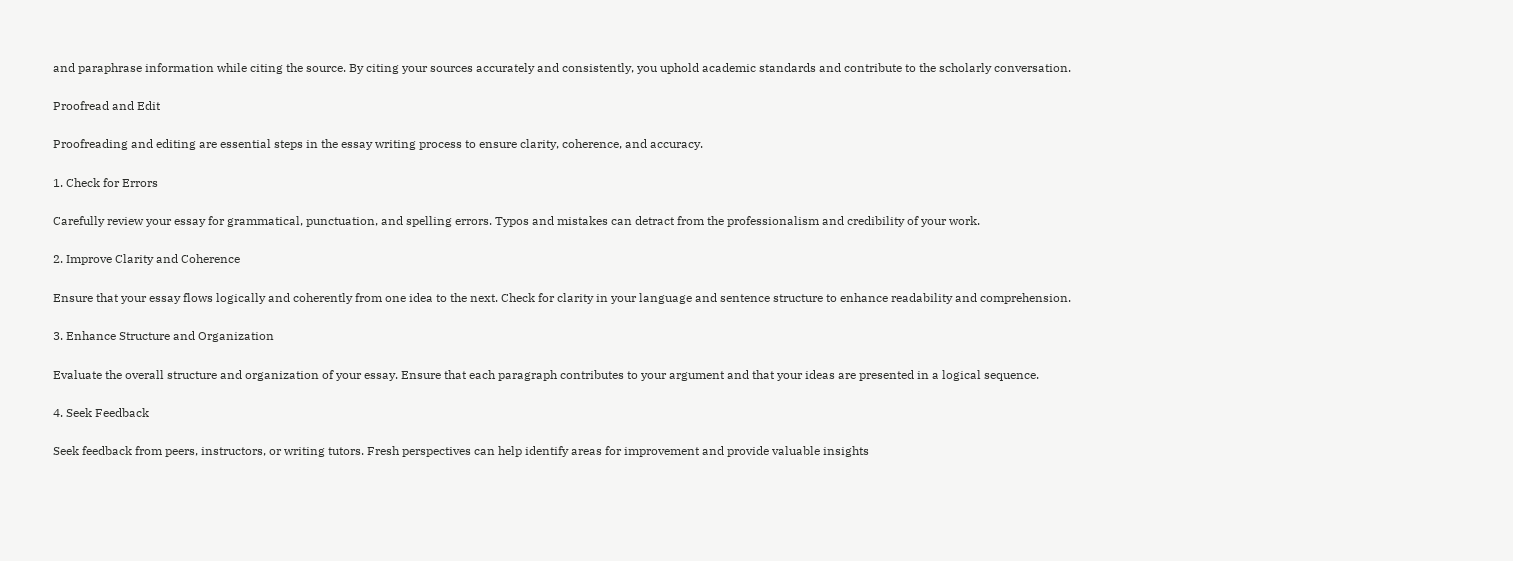and paraphrase information while citing the source. By citing your sources accurately and consistently, you uphold academic standards and contribute to the scholarly conversation.

Proofread and Edit

Proofreading and editing are essential steps in the essay writing process to ensure clarity, coherence, and accuracy.

1. Check for Errors

Carefully review your essay for grammatical, punctuation, and spelling errors. Typos and mistakes can detract from the professionalism and credibility of your work.

2. Improve Clarity and Coherence

Ensure that your essay flows logically and coherently from one idea to the next. Check for clarity in your language and sentence structure to enhance readability and comprehension.

3. Enhance Structure and Organization

Evaluate the overall structure and organization of your essay. Ensure that each paragraph contributes to your argument and that your ideas are presented in a logical sequence.

4. Seek Feedback

Seek feedback from peers, instructors, or writing tutors. Fresh perspectives can help identify areas for improvement and provide valuable insights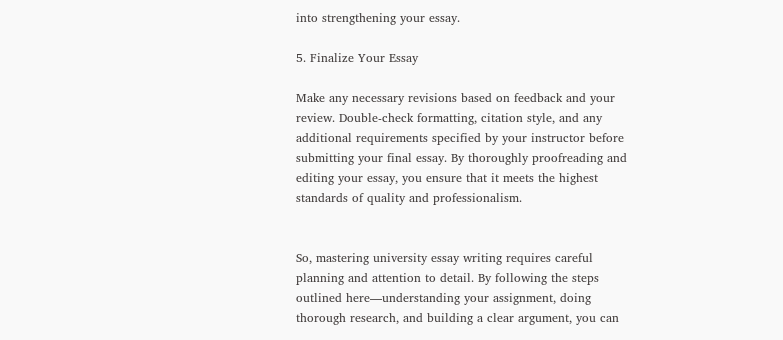into strengthening your essay.

5. Finalize Your Essay

Make any necessary revisions based on feedback and your review. Double-check formatting, citation style, and any additional requirements specified by your instructor before submitting your final essay. By thoroughly proofreading and editing your essay, you ensure that it meets the highest standards of quality and professionalism.


So, mastering university essay writing requires careful planning and attention to detail. By following the steps outlined here—understanding your assignment, doing thorough research, and building a clear argument, you can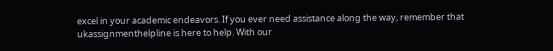excel in your academic endeavors. If you ever need assistance along the way, remember that ukassignmenthelpline is here to help. With our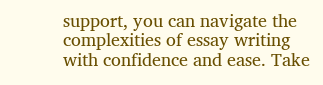support, you can navigate the complexities of essay writing with confidence and ease. Take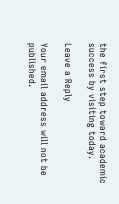the first step toward academic success by visiting today.

Leave a Reply

Your email address will not be published.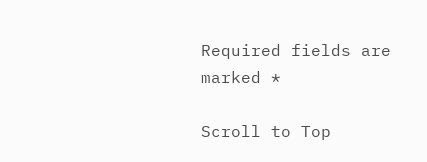Required fields are marked *

Scroll to Top